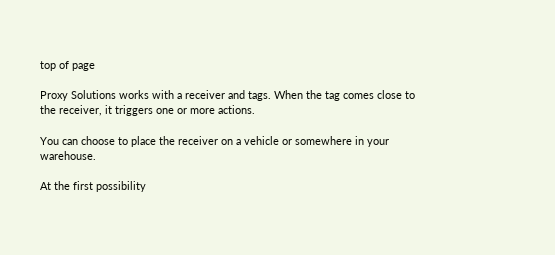top of page

Proxy Solutions works with a receiver and tags. When the tag comes close to the receiver, it triggers one or more actions.

You can choose to place the receiver on a vehicle or somewhere in your warehouse.

At the first possibility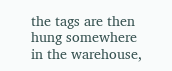the tags are then hung somewhere in the warehouse,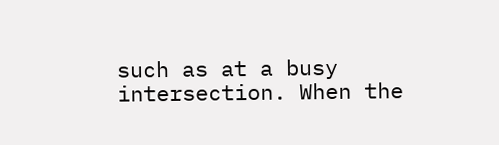such as at a busy intersection. When the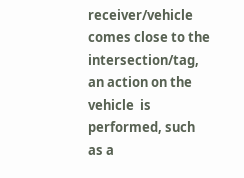receiver/vehicle comes close to the intersection/tag, an action on the vehicle  is performed, such as a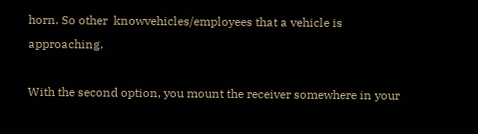horn. So other  knowvehicles/employees that a vehicle is approaching.

With the second option, you mount the receiver somewhere in your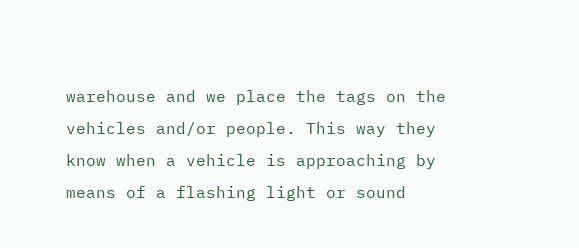warehouse and we place the tags on the vehicles and/or people. This way they know when a vehicle is approaching by means of a flashing light or sound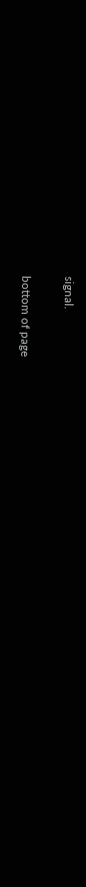signal.

bottom of page